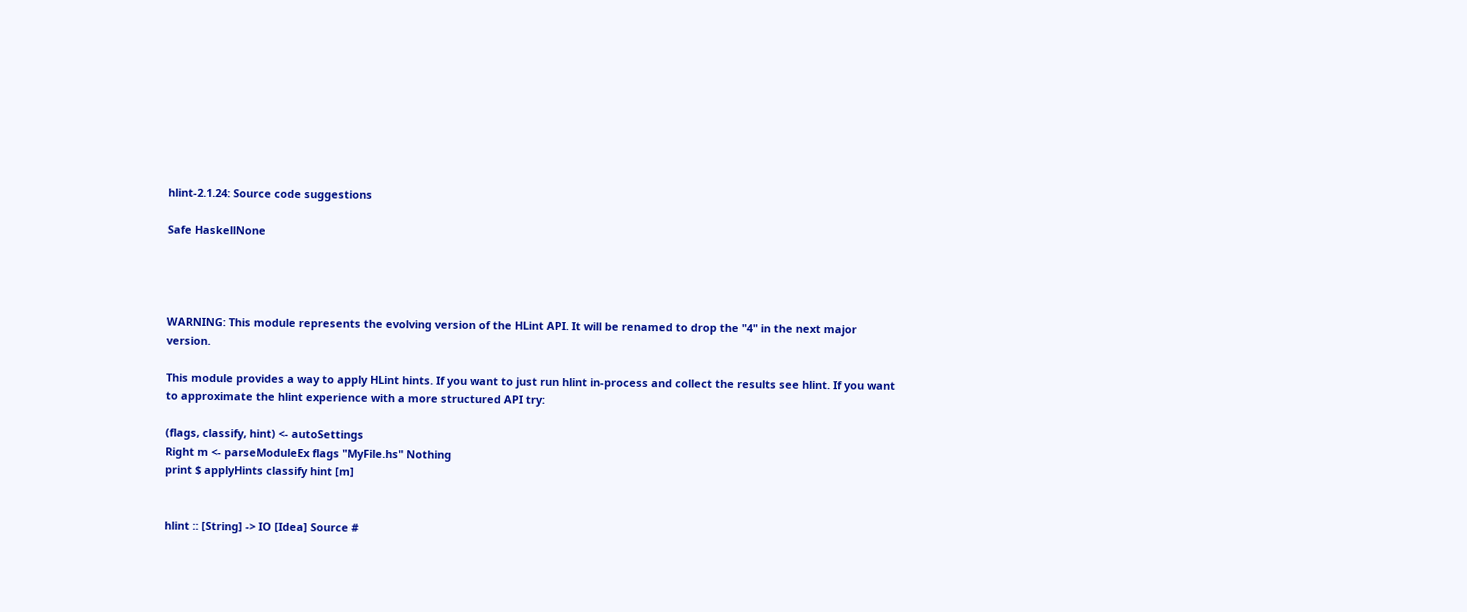hlint-2.1.24: Source code suggestions

Safe HaskellNone




WARNING: This module represents the evolving version of the HLint API. It will be renamed to drop the "4" in the next major version.

This module provides a way to apply HLint hints. If you want to just run hlint in-process and collect the results see hlint. If you want to approximate the hlint experience with a more structured API try:

(flags, classify, hint) <- autoSettings
Right m <- parseModuleEx flags "MyFile.hs" Nothing
print $ applyHints classify hint [m]


hlint :: [String] -> IO [Idea] Source #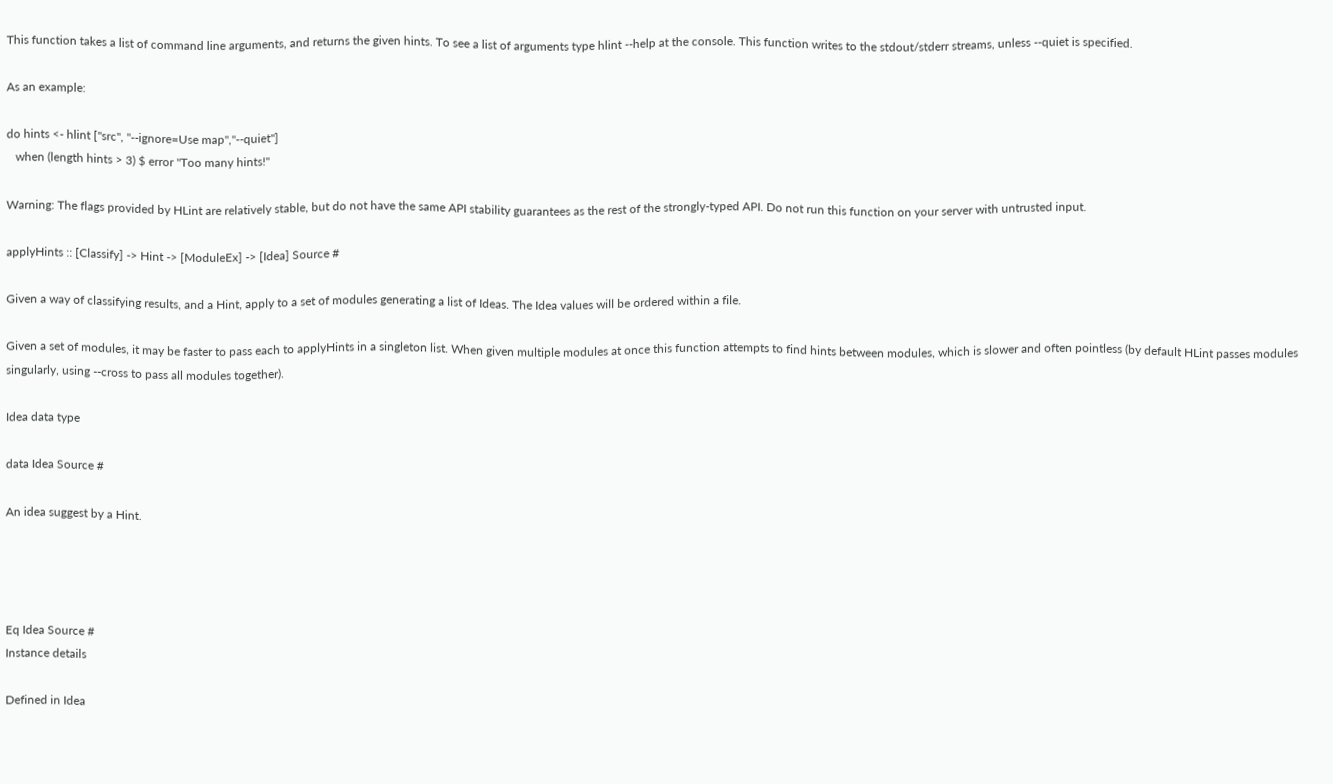This function takes a list of command line arguments, and returns the given hints. To see a list of arguments type hlint --help at the console. This function writes to the stdout/stderr streams, unless --quiet is specified.

As an example:

do hints <- hlint ["src", "--ignore=Use map","--quiet"]
   when (length hints > 3) $ error "Too many hints!"

Warning: The flags provided by HLint are relatively stable, but do not have the same API stability guarantees as the rest of the strongly-typed API. Do not run this function on your server with untrusted input.

applyHints :: [Classify] -> Hint -> [ModuleEx] -> [Idea] Source #

Given a way of classifying results, and a Hint, apply to a set of modules generating a list of Ideas. The Idea values will be ordered within a file.

Given a set of modules, it may be faster to pass each to applyHints in a singleton list. When given multiple modules at once this function attempts to find hints between modules, which is slower and often pointless (by default HLint passes modules singularly, using --cross to pass all modules together).

Idea data type

data Idea Source #

An idea suggest by a Hint.




Eq Idea Source #
Instance details

Defined in Idea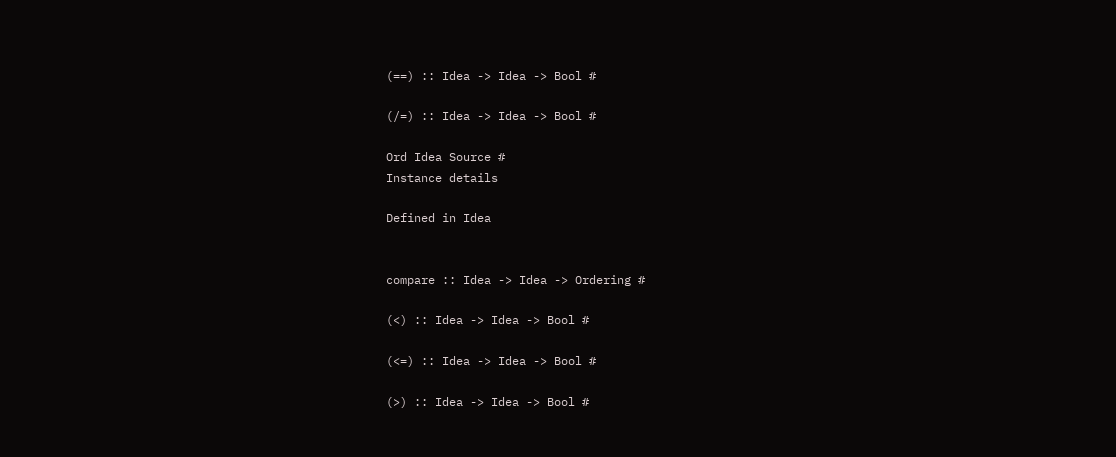(==) :: Idea -> Idea -> Bool #

(/=) :: Idea -> Idea -> Bool #

Ord Idea Source #
Instance details

Defined in Idea


compare :: Idea -> Idea -> Ordering #

(<) :: Idea -> Idea -> Bool #

(<=) :: Idea -> Idea -> Bool #

(>) :: Idea -> Idea -> Bool #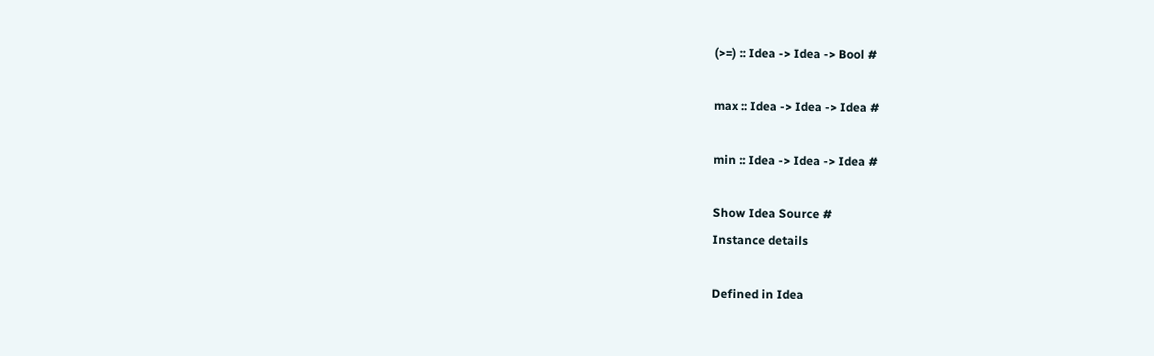(>=) :: Idea -> Idea -> Bool #

max :: Idea -> Idea -> Idea #

min :: Idea -> Idea -> Idea #

Show Idea Source #
Instance details

Defined in Idea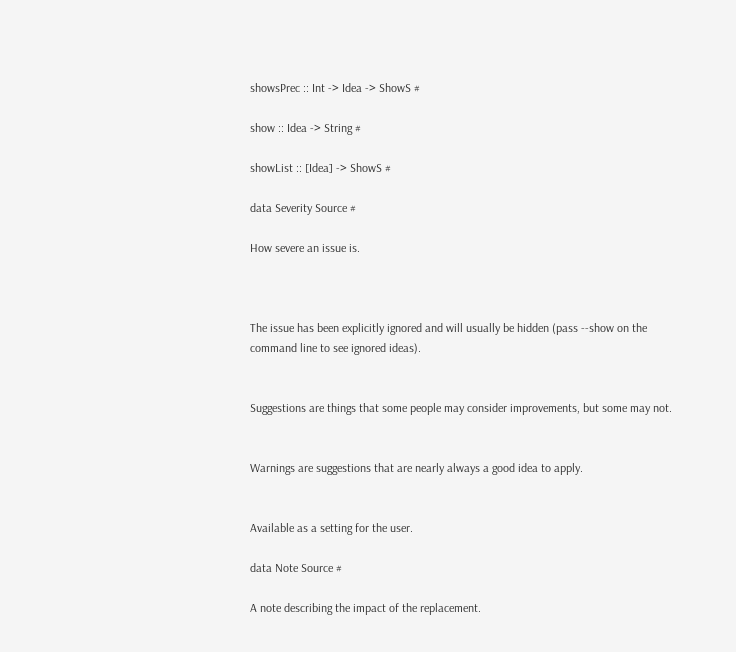showsPrec :: Int -> Idea -> ShowS #

show :: Idea -> String #

showList :: [Idea] -> ShowS #

data Severity Source #

How severe an issue is.



The issue has been explicitly ignored and will usually be hidden (pass --show on the command line to see ignored ideas).


Suggestions are things that some people may consider improvements, but some may not.


Warnings are suggestions that are nearly always a good idea to apply.


Available as a setting for the user.

data Note Source #

A note describing the impact of the replacement.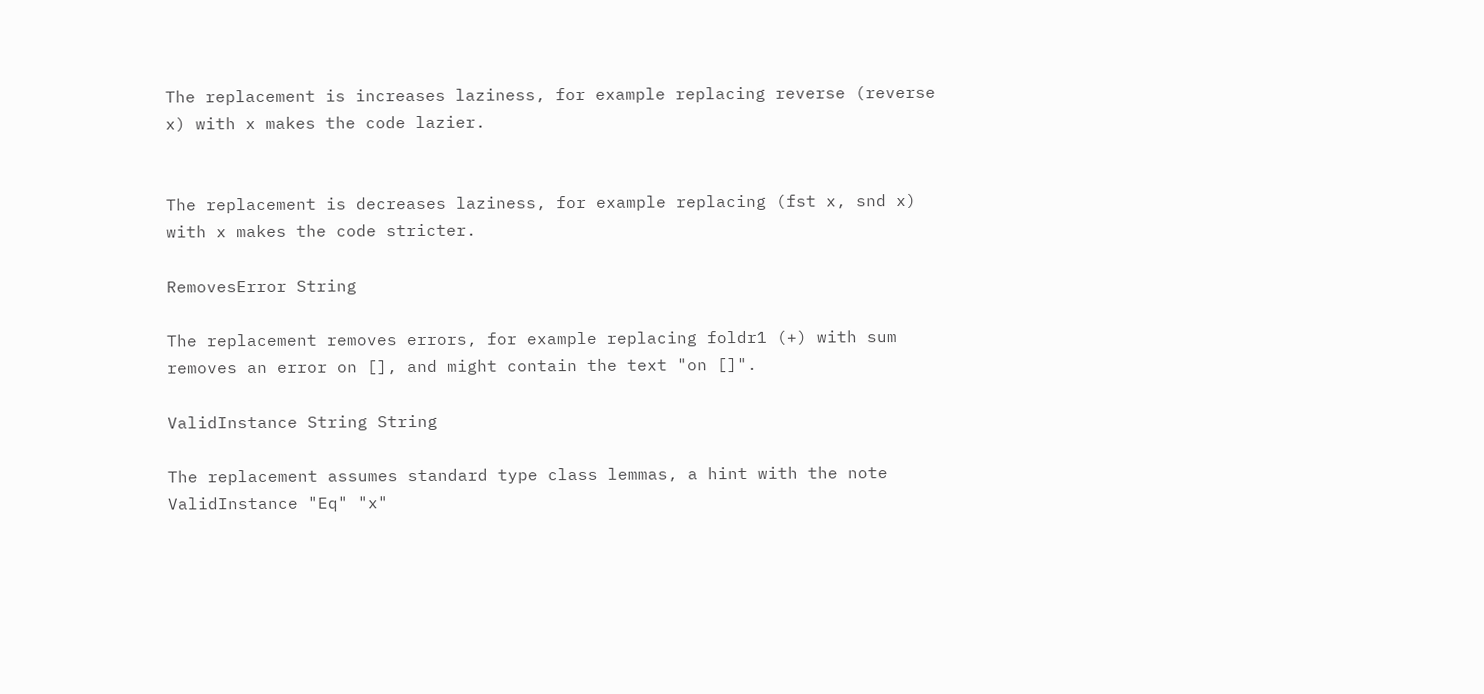The replacement is increases laziness, for example replacing reverse (reverse x) with x makes the code lazier.


The replacement is decreases laziness, for example replacing (fst x, snd x) with x makes the code stricter.

RemovesError String

The replacement removes errors, for example replacing foldr1 (+) with sum removes an error on [], and might contain the text "on []".

ValidInstance String String

The replacement assumes standard type class lemmas, a hint with the note ValidInstance "Eq" "x"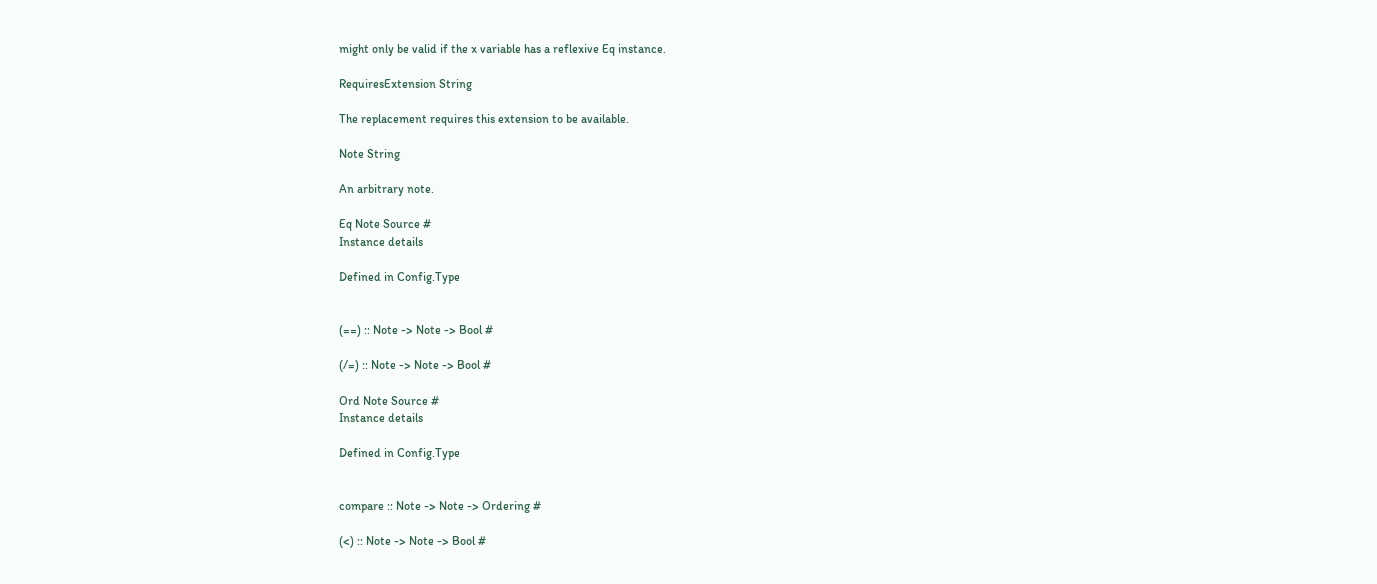might only be valid if the x variable has a reflexive Eq instance.

RequiresExtension String

The replacement requires this extension to be available.

Note String

An arbitrary note.

Eq Note Source #
Instance details

Defined in Config.Type


(==) :: Note -> Note -> Bool #

(/=) :: Note -> Note -> Bool #

Ord Note Source #
Instance details

Defined in Config.Type


compare :: Note -> Note -> Ordering #

(<) :: Note -> Note -> Bool #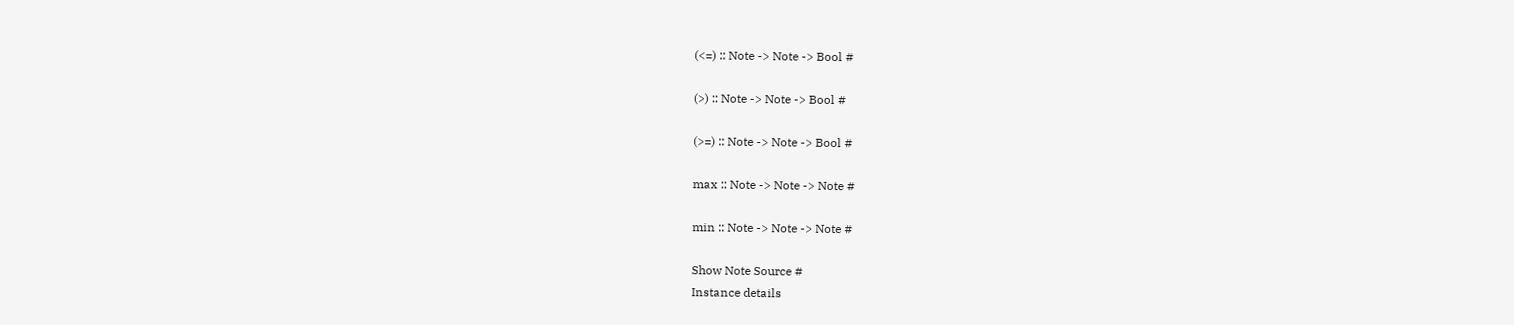(<=) :: Note -> Note -> Bool #

(>) :: Note -> Note -> Bool #

(>=) :: Note -> Note -> Bool #

max :: Note -> Note -> Note #

min :: Note -> Note -> Note #

Show Note Source #
Instance details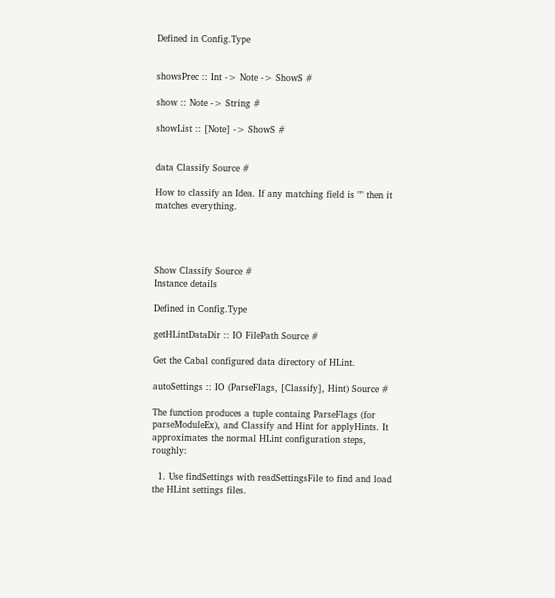Defined in Config.Type


showsPrec :: Int -> Note -> ShowS #

show :: Note -> String #

showList :: [Note] -> ShowS #


data Classify Source #

How to classify an Idea. If any matching field is "" then it matches everything.




Show Classify Source #
Instance details

Defined in Config.Type

getHLintDataDir :: IO FilePath Source #

Get the Cabal configured data directory of HLint.

autoSettings :: IO (ParseFlags, [Classify], Hint) Source #

The function produces a tuple containg ParseFlags (for parseModuleEx), and Classify and Hint for applyHints. It approximates the normal HLint configuration steps, roughly:

  1. Use findSettings with readSettingsFile to find and load the HLint settings files.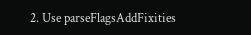2. Use parseFlagsAddFixities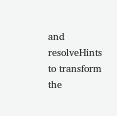and resolveHints to transform the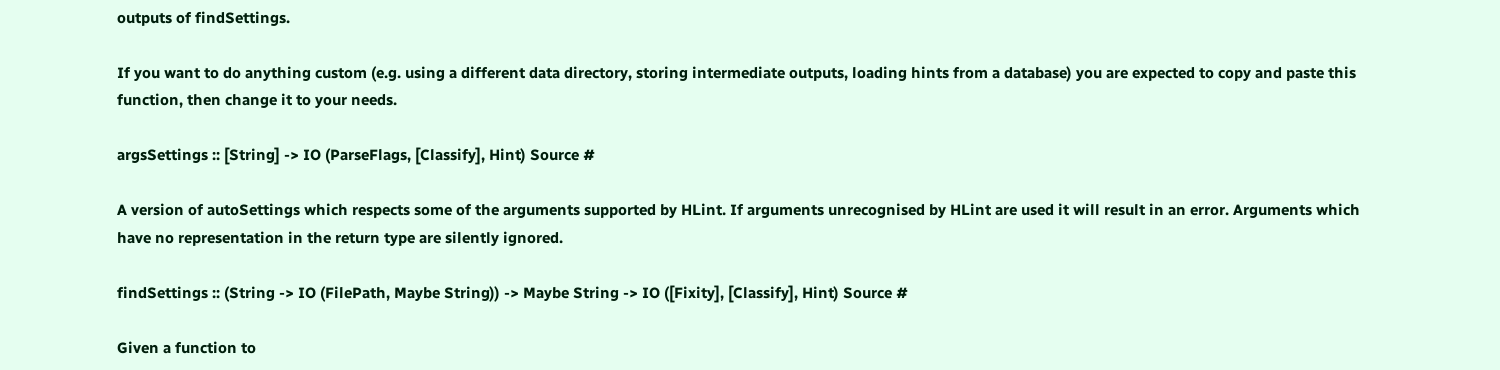outputs of findSettings.

If you want to do anything custom (e.g. using a different data directory, storing intermediate outputs, loading hints from a database) you are expected to copy and paste this function, then change it to your needs.

argsSettings :: [String] -> IO (ParseFlags, [Classify], Hint) Source #

A version of autoSettings which respects some of the arguments supported by HLint. If arguments unrecognised by HLint are used it will result in an error. Arguments which have no representation in the return type are silently ignored.

findSettings :: (String -> IO (FilePath, Maybe String)) -> Maybe String -> IO ([Fixity], [Classify], Hint) Source #

Given a function to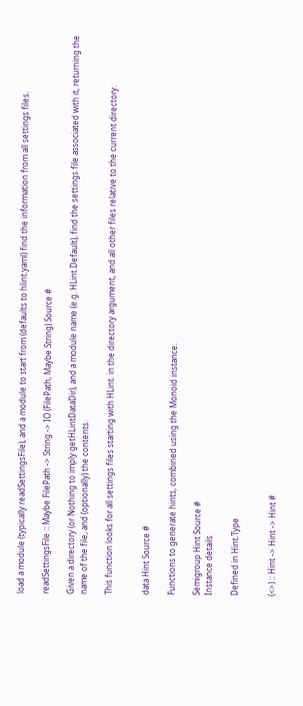load a module (typically readSettingsFile), and a module to start from (defaults to hlint.yaml) find the information from all settings files.

readSettingsFile :: Maybe FilePath -> String -> IO (FilePath, Maybe String) Source #

Given a directory (or Nothing to imply getHLintDataDir), and a module name (e.g. HLint.Default), find the settings file associated with it, returning the name of the file, and (optionally) the contents.

This function looks for all settings files starting with HLint. in the directory argument, and all other files relative to the current directory.


data Hint Source #

Functions to generate hints, combined using the Monoid instance.

Semigroup Hint Source #
Instance details

Defined in Hint.Type


(<>) :: Hint -> Hint -> Hint #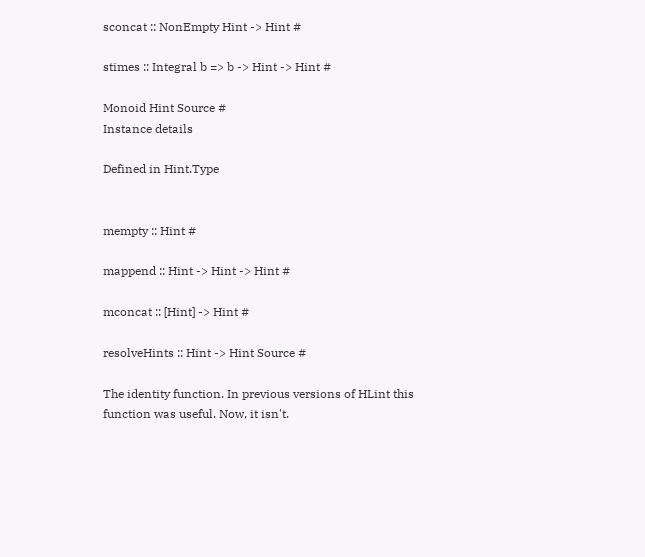sconcat :: NonEmpty Hint -> Hint #

stimes :: Integral b => b -> Hint -> Hint #

Monoid Hint Source #
Instance details

Defined in Hint.Type


mempty :: Hint #

mappend :: Hint -> Hint -> Hint #

mconcat :: [Hint] -> Hint #

resolveHints :: Hint -> Hint Source #

The identity function. In previous versions of HLint this function was useful. Now, it isn't.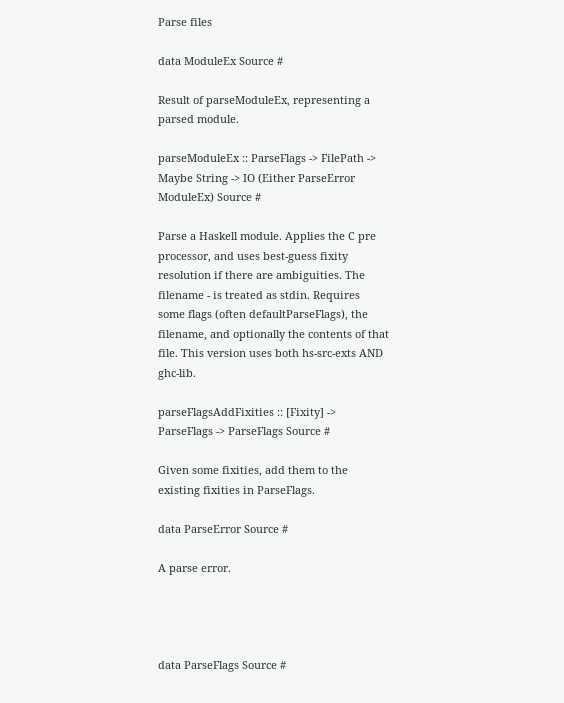Parse files

data ModuleEx Source #

Result of parseModuleEx, representing a parsed module.

parseModuleEx :: ParseFlags -> FilePath -> Maybe String -> IO (Either ParseError ModuleEx) Source #

Parse a Haskell module. Applies the C pre processor, and uses best-guess fixity resolution if there are ambiguities. The filename - is treated as stdin. Requires some flags (often defaultParseFlags), the filename, and optionally the contents of that file. This version uses both hs-src-exts AND ghc-lib.

parseFlagsAddFixities :: [Fixity] -> ParseFlags -> ParseFlags Source #

Given some fixities, add them to the existing fixities in ParseFlags.

data ParseError Source #

A parse error.




data ParseFlags Source #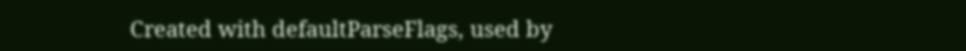Created with defaultParseFlags, used by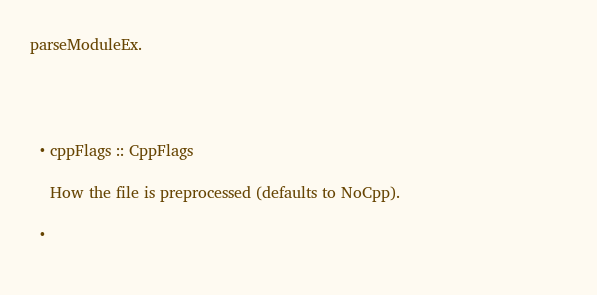parseModuleEx.




  • cppFlags :: CppFlags

    How the file is preprocessed (defaults to NoCpp).

  •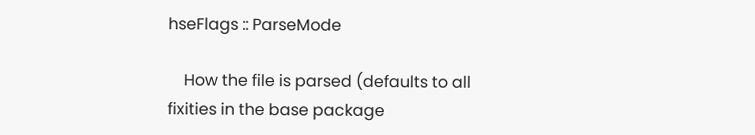hseFlags :: ParseMode

    How the file is parsed (defaults to all fixities in the base package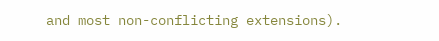and most non-conflicting extensions).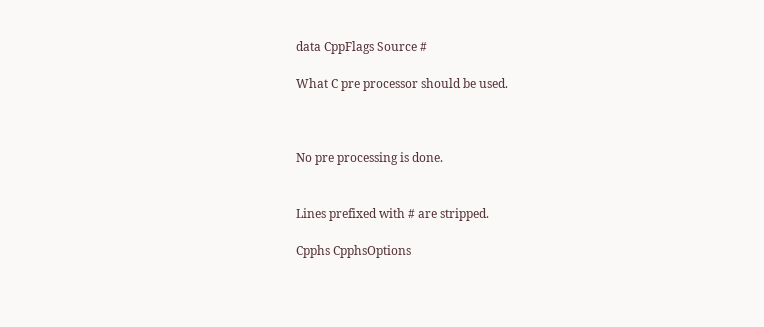data CppFlags Source #

What C pre processor should be used.



No pre processing is done.


Lines prefixed with # are stripped.

Cpphs CpphsOptions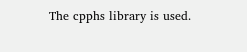The cpphs library is used.